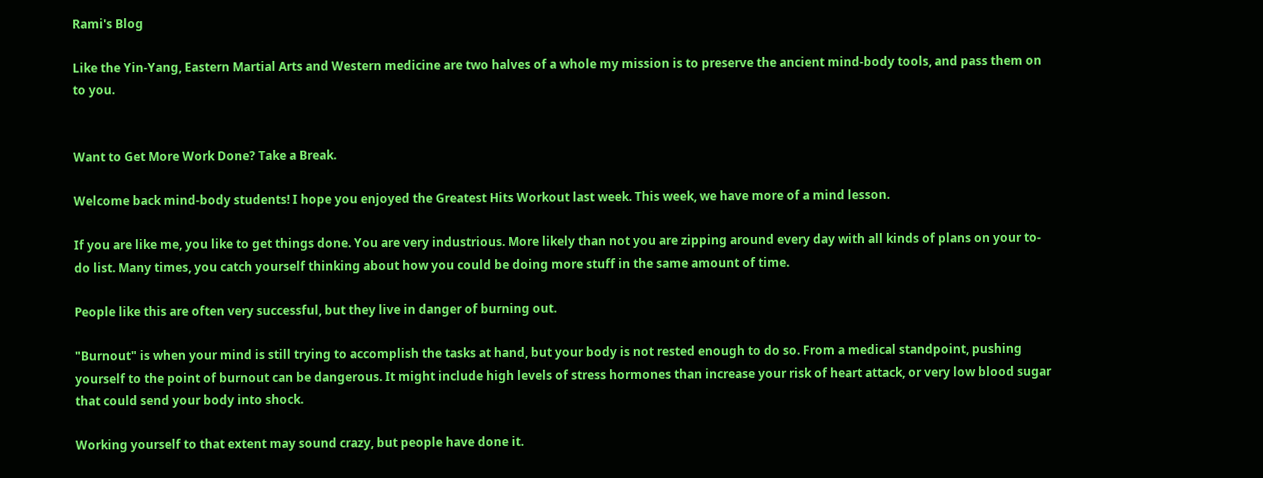Rami's Blog

Like the Yin-Yang, Eastern Martial Arts and Western medicine are two halves of a whole my mission is to preserve the ancient mind-body tools, and pass them on to you.


Want to Get More Work Done? Take a Break.

Welcome back mind-body students! I hope you enjoyed the Greatest Hits Workout last week. This week, we have more of a mind lesson.

If you are like me, you like to get things done. You are very industrious. More likely than not you are zipping around every day with all kinds of plans on your to-do list. Many times, you catch yourself thinking about how you could be doing more stuff in the same amount of time.

People like this are often very successful, but they live in danger of burning out.

"Burnout" is when your mind is still trying to accomplish the tasks at hand, but your body is not rested enough to do so. From a medical standpoint, pushing yourself to the point of burnout can be dangerous. It might include high levels of stress hormones than increase your risk of heart attack, or very low blood sugar that could send your body into shock.

Working yourself to that extent may sound crazy, but people have done it.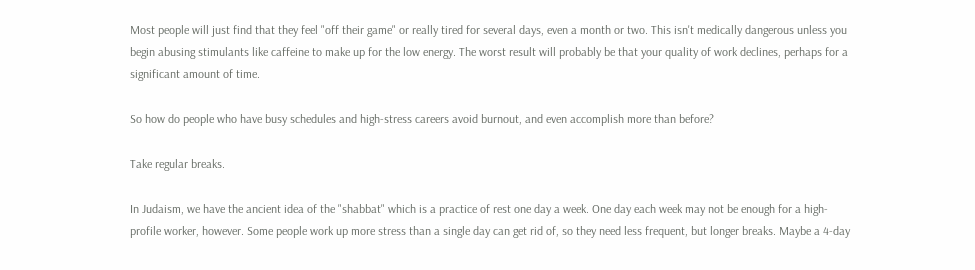Most people will just find that they feel "off their game" or really tired for several days, even a month or two. This isn't medically dangerous unless you begin abusing stimulants like caffeine to make up for the low energy. The worst result will probably be that your quality of work declines, perhaps for a significant amount of time.

So how do people who have busy schedules and high-stress careers avoid burnout, and even accomplish more than before?

Take regular breaks.

In Judaism, we have the ancient idea of the "shabbat" which is a practice of rest one day a week. One day each week may not be enough for a high-profile worker, however. Some people work up more stress than a single day can get rid of, so they need less frequent, but longer breaks. Maybe a 4-day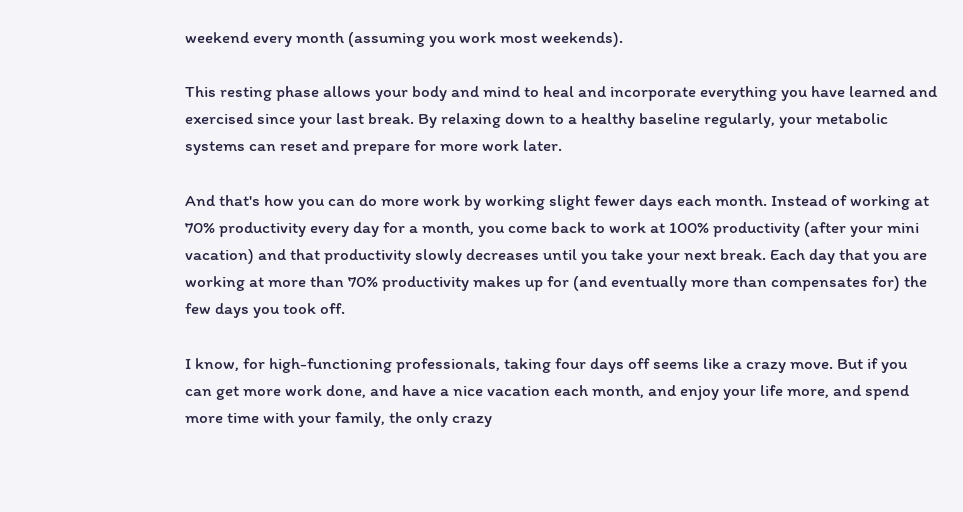weekend every month (assuming you work most weekends).

This resting phase allows your body and mind to heal and incorporate everything you have learned and exercised since your last break. By relaxing down to a healthy baseline regularly, your metabolic systems can reset and prepare for more work later.

And that's how you can do more work by working slight fewer days each month. Instead of working at 70% productivity every day for a month, you come back to work at 100% productivity (after your mini vacation) and that productivity slowly decreases until you take your next break. Each day that you are working at more than 70% productivity makes up for (and eventually more than compensates for) the few days you took off.

I know, for high-functioning professionals, taking four days off seems like a crazy move. But if you can get more work done, and have a nice vacation each month, and enjoy your life more, and spend more time with your family, the only crazy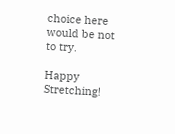choice here would be not to try.

Happy Stretching!